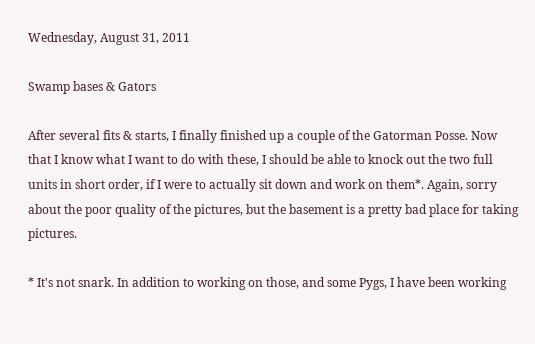Wednesday, August 31, 2011

Swamp bases & Gators

After several fits & starts, I finally finished up a couple of the Gatorman Posse. Now that I know what I want to do with these, I should be able to knock out the two full units in short order, if I were to actually sit down and work on them*. Again, sorry about the poor quality of the pictures, but the basement is a pretty bad place for taking pictures.

* It's not snark. In addition to working on those, and some Pygs, I have been working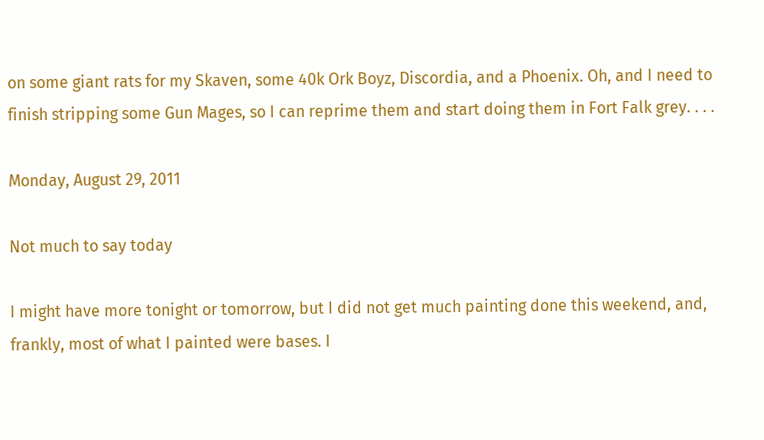on some giant rats for my Skaven, some 40k Ork Boyz, Discordia, and a Phoenix. Oh, and I need to finish stripping some Gun Mages, so I can reprime them and start doing them in Fort Falk grey. . . .

Monday, August 29, 2011

Not much to say today

I might have more tonight or tomorrow, but I did not get much painting done this weekend, and, frankly, most of what I painted were bases. I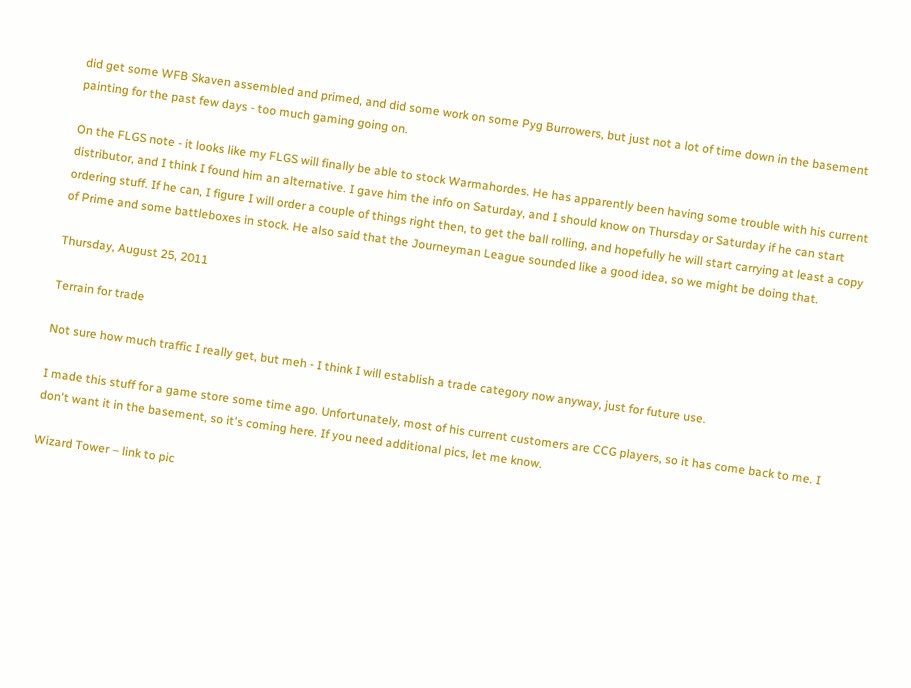did get some WFB Skaven assembled and primed, and did some work on some Pyg Burrowers, but just not a lot of time down in the basement painting for the past few days - too much gaming going on.

On the FLGS note - it looks like my FLGS will finally be able to stock Warmahordes. He has apparently been having some trouble with his current distributor, and I think I found him an alternative. I gave him the info on Saturday, and I should know on Thursday or Saturday if he can start ordering stuff. If he can, I figure I will order a couple of things right then, to get the ball rolling, and hopefully he will start carrying at least a copy of Prime and some battleboxes in stock. He also said that the Journeyman League sounded like a good idea, so we might be doing that.

Thursday, August 25, 2011

Terrain for trade

Not sure how much traffic I really get, but meh - I think I will establish a trade category now anyway, just for future use.

I made this stuff for a game store some time ago. Unfortunately, most of his current customers are CCG players, so it has come back to me. I don't want it in the basement, so it's coming here. If you need additional pics, let me know.

Wizard Tower – link to pic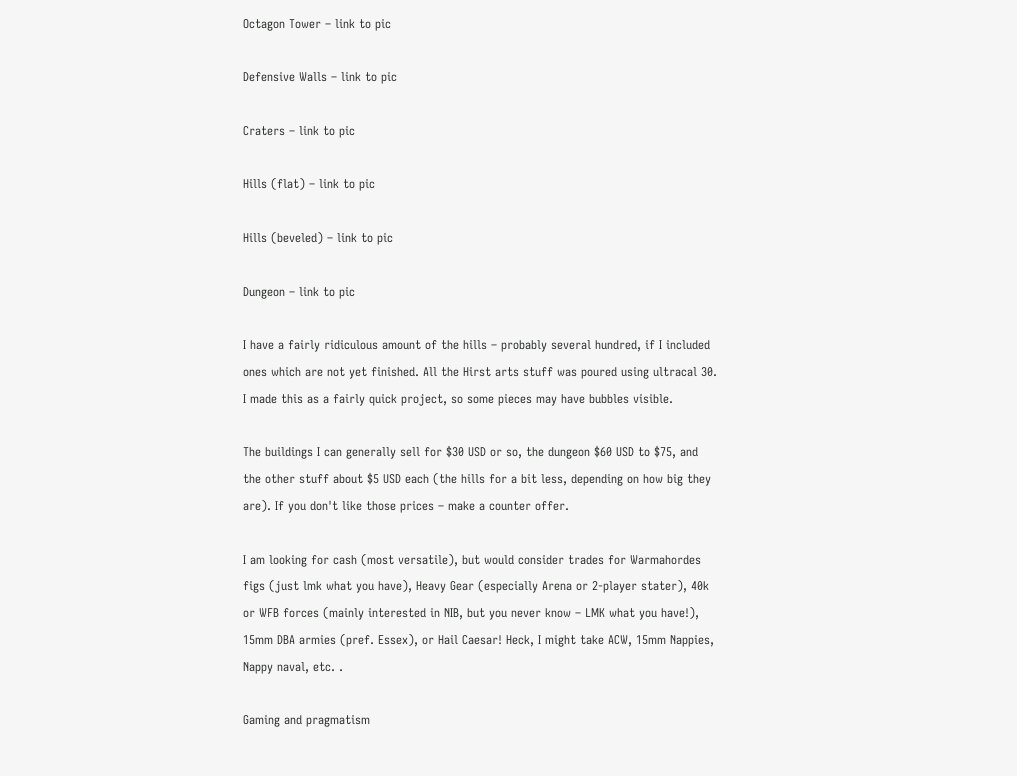Octagon Tower – link to pic

Defensive Walls – link to pic

Craters – link to pic

Hills (flat) – link to pic

Hills (beveled) – link to pic

Dungeon – link to pic

I have a fairly ridiculous amount of the hills – probably several hundred, if I included ones which are not yet finished. All the Hirst arts stuff was poured using ultracal 30. I made this as a fairly quick project, so some pieces may have bubbles visible.

The buildings I can generally sell for $30 USD or so, the dungeon $60 USD to $75, and the other stuff about $5 USD each (the hills for a bit less, depending on how big they are). If you don't like those prices – make a counter offer.

I am looking for cash (most versatile), but would consider trades for Warmahordes figs (just lmk what you have), Heavy Gear (especially Arena or 2-player stater), 40k or WFB forces (mainly interested in NIB, but you never know – LMK what you have!), 15mm DBA armies (pref. Essex), or Hail Caesar! Heck, I might take ACW, 15mm Nappies, Nappy naval, etc. .

Gaming and pragmatism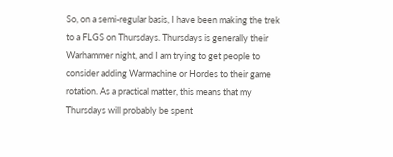So, on a semi-regular basis, I have been making the trek to a FLGS on Thursdays. Thursdays is generally their Warhammer night, and I am trying to get people to consider adding Warmachine or Hordes to their game rotation. As a practical matter, this means that my Thursdays will probably be spent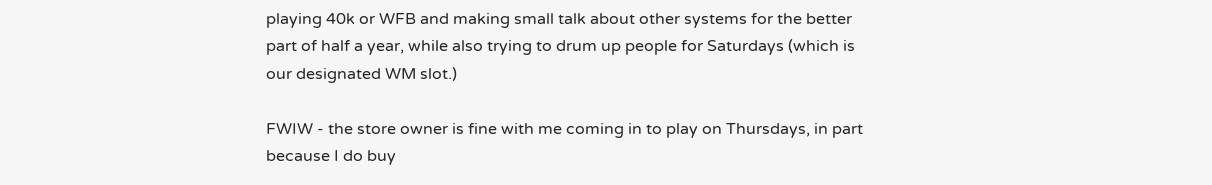playing 40k or WFB and making small talk about other systems for the better part of half a year, while also trying to drum up people for Saturdays (which is our designated WM slot.)

FWIW - the store owner is fine with me coming in to play on Thursdays, in part because I do buy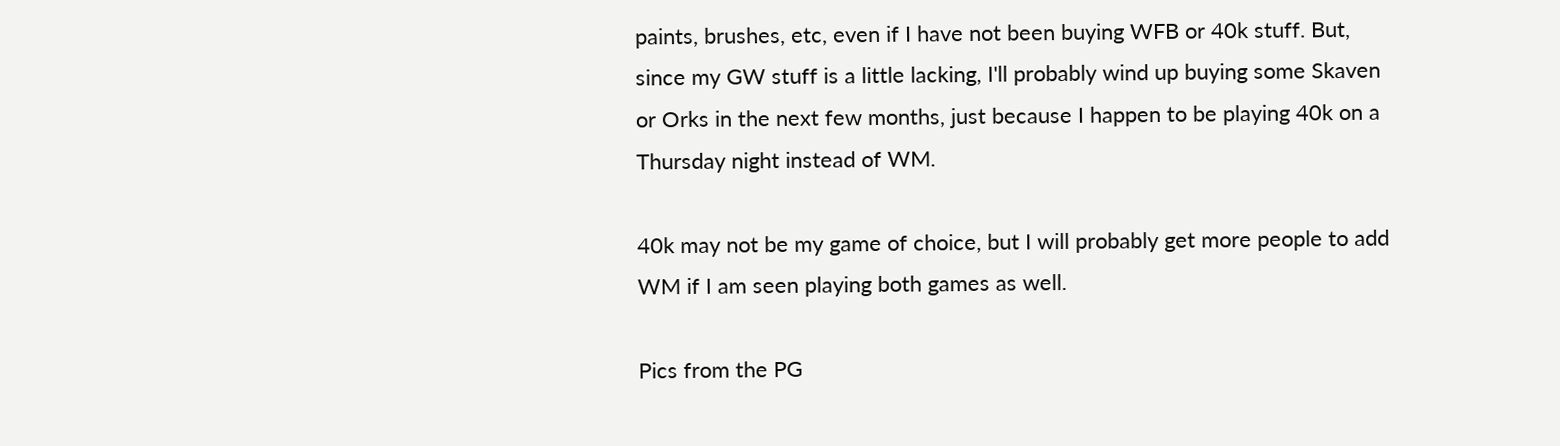paints, brushes, etc, even if I have not been buying WFB or 40k stuff. But, since my GW stuff is a little lacking, I'll probably wind up buying some Skaven or Orks in the next few months, just because I happen to be playing 40k on a Thursday night instead of WM.

40k may not be my game of choice, but I will probably get more people to add WM if I am seen playing both games as well.

Pics from the PG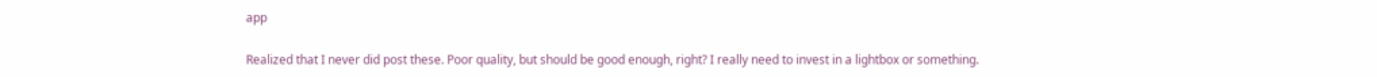app

Realized that I never did post these. Poor quality, but should be good enough, right? I really need to invest in a lightbox or something.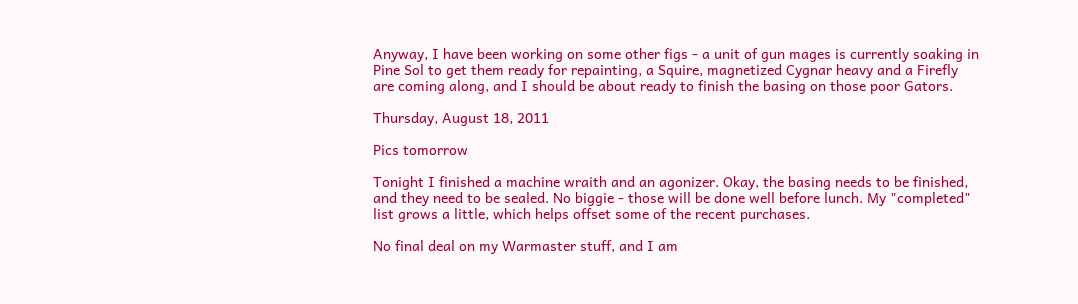Anyway, I have been working on some other figs - a unit of gun mages is currently soaking in Pine Sol to get them ready for repainting, a Squire, magnetized Cygnar heavy and a Firefly are coming along, and I should be about ready to finish the basing on those poor Gators.

Thursday, August 18, 2011

Pics tomorrow

Tonight I finished a machine wraith and an agonizer. Okay, the basing needs to be finished, and they need to be sealed. No biggie - those will be done well before lunch. My "completed" list grows a little, which helps offset some of the recent purchases.

No final deal on my Warmaster stuff, and I am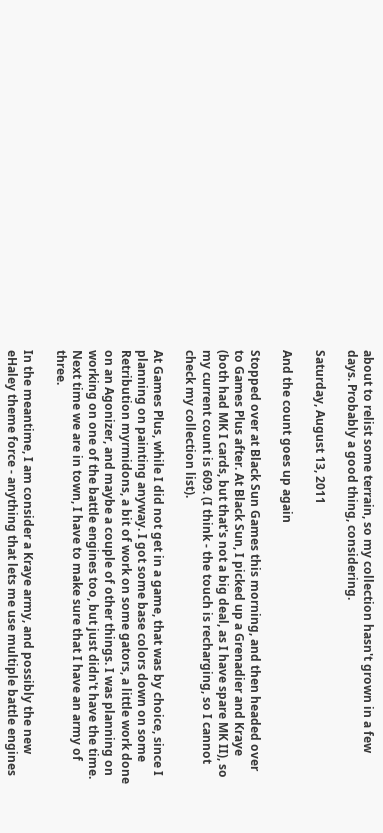about to relist some terrain, so my collection hasn't grown in a few days. Probably a good thing, considering.

Saturday, August 13, 2011

And the count goes up again

Stopped over at Black Sun Games this morning, and then headed over to Games Plus after. At Black Sun, I picked up a Grenadier and Kraye (both had MK I cards, but that's not a big deal, as I have spare MK II), so my current count is 609. (I think - the touch is recharging, so I cannot check my collection list).

At Games Plus, while I did not get in a game, that was by choice, since I planning on painting anyway. I got some base colors down on some Retribution myrmidons, a bit of work on some gators, a little work done on an Agonizer, and maybe a couple of other things. I was planning on working on one of the battle engines too, but just didn't have the time. Next time we are in town, I have to make sure that I have an army of three.

In the meantime, I am consider a Kraye army, and possibly the new eHaley theme force - anything that lets me use multiple battle engines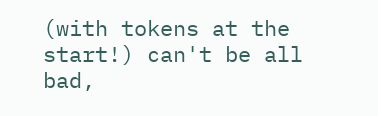(with tokens at the start!) can't be all bad,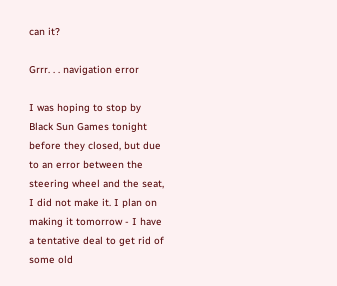can it?

Grrr. . . navigation error

I was hoping to stop by Black Sun Games tonight before they closed, but due to an error between the steering wheel and the seat, I did not make it. I plan on making it tomorrow - I have a tentative deal to get rid of some old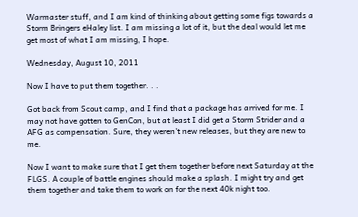Warmaster stuff, and I am kind of thinking about getting some figs towards a Storm Bringers eHaley list. I am missing a lot of it, but the deal would let me get most of what I am missing, I hope.

Wednesday, August 10, 2011

Now I have to put them together. . .

Got back from Scout camp, and I find that a package has arrived for me. I may not have gotten to GenCon, but at least I did get a Storm Strider and a AFG as compensation. Sure, they weren't new releases, but they are new to me.

Now I want to make sure that I get them together before next Saturday at the FLGS. A couple of battle engines should make a splash. I might try and get them together and take them to work on for the next 40k night too.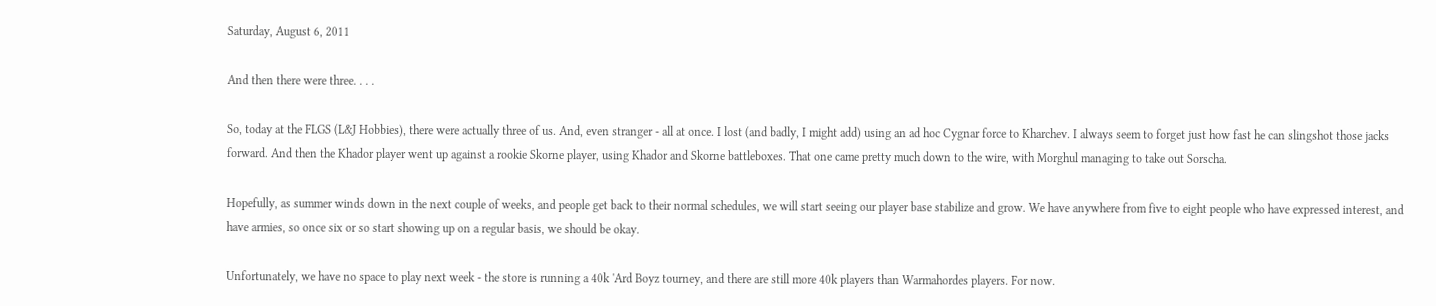Saturday, August 6, 2011

And then there were three. . . .

So, today at the FLGS (L&J Hobbies), there were actually three of us. And, even stranger - all at once. I lost (and badly, I might add) using an ad hoc Cygnar force to Kharchev. I always seem to forget just how fast he can slingshot those jacks forward. And then the Khador player went up against a rookie Skorne player, using Khador and Skorne battleboxes. That one came pretty much down to the wire, with Morghul managing to take out Sorscha.

Hopefully, as summer winds down in the next couple of weeks, and people get back to their normal schedules, we will start seeing our player base stabilize and grow. We have anywhere from five to eight people who have expressed interest, and have armies, so once six or so start showing up on a regular basis, we should be okay.

Unfortunately, we have no space to play next week - the store is running a 40k 'Ard Boyz tourney, and there are still more 40k players than Warmahordes players. For now.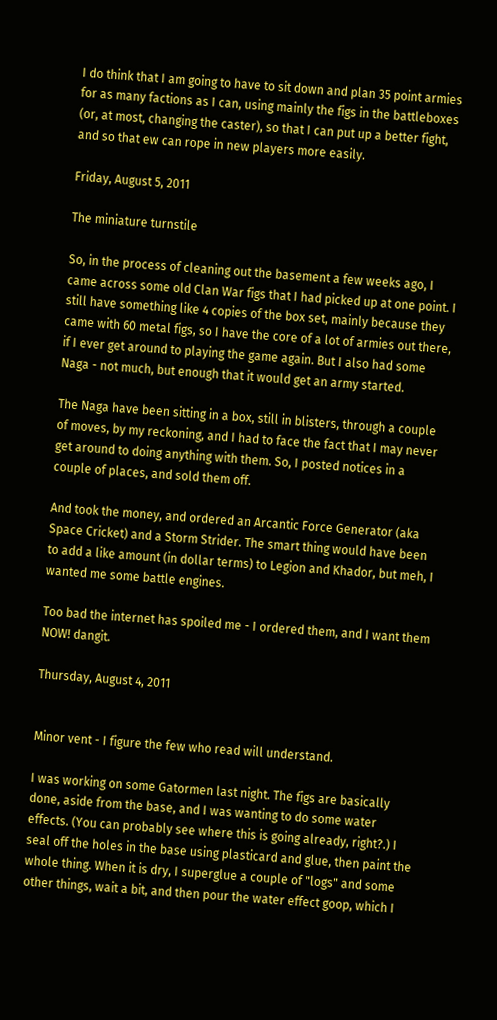I do think that I am going to have to sit down and plan 35 point armies for as many factions as I can, using mainly the figs in the battleboxes (or, at most, changing the caster), so that I can put up a better fight, and so that ew can rope in new players more easily.

Friday, August 5, 2011

The miniature turnstile

So, in the process of cleaning out the basement a few weeks ago, I came across some old Clan War figs that I had picked up at one point. I still have something like 4 copies of the box set, mainly because they came with 60 metal figs, so I have the core of a lot of armies out there, if I ever get around to playing the game again. But I also had some Naga - not much, but enough that it would get an army started.

The Naga have been sitting in a box, still in blisters, through a couple of moves, by my reckoning, and I had to face the fact that I may never get around to doing anything with them. So, I posted notices in a couple of places, and sold them off.

And took the money, and ordered an Arcantic Force Generator (aka Space Cricket) and a Storm Strider. The smart thing would have been to add a like amount (in dollar terms) to Legion and Khador, but meh, I wanted me some battle engines.

Too bad the internet has spoiled me - I ordered them, and I want them NOW! dangit.

Thursday, August 4, 2011


Minor vent - I figure the few who read will understand.

I was working on some Gatormen last night. The figs are basically done, aside from the base, and I was wanting to do some water effects. (You can probably see where this is going already, right?.) I seal off the holes in the base using plasticard and glue, then paint the whole thing. When it is dry, I superglue a couple of "logs" and some other things, wait a bit, and then pour the water effect goop, which I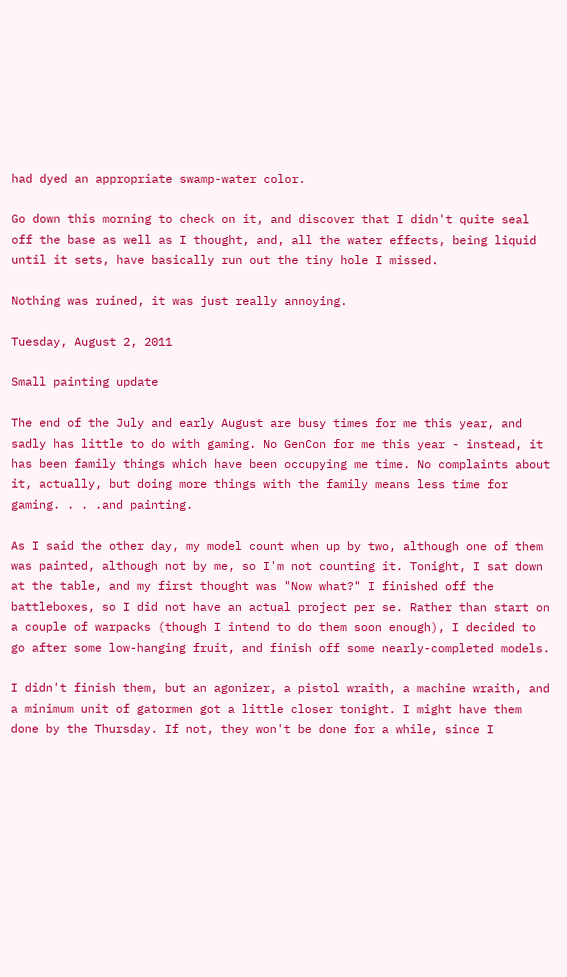had dyed an appropriate swamp-water color.

Go down this morning to check on it, and discover that I didn't quite seal off the base as well as I thought, and, all the water effects, being liquid until it sets, have basically run out the tiny hole I missed.

Nothing was ruined, it was just really annoying.

Tuesday, August 2, 2011

Small painting update

The end of the July and early August are busy times for me this year, and sadly has little to do with gaming. No GenCon for me this year - instead, it has been family things which have been occupying me time. No complaints about it, actually, but doing more things with the family means less time for gaming. . . .and painting.

As I said the other day, my model count when up by two, although one of them was painted, although not by me, so I'm not counting it. Tonight, I sat down at the table, and my first thought was "Now what?" I finished off the battleboxes, so I did not have an actual project per se. Rather than start on a couple of warpacks (though I intend to do them soon enough), I decided to go after some low-hanging fruit, and finish off some nearly-completed models.

I didn't finish them, but an agonizer, a pistol wraith, a machine wraith, and a minimum unit of gatormen got a little closer tonight. I might have them done by the Thursday. If not, they won't be done for a while, since I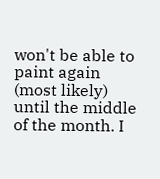won't be able to paint again (most likely) until the middle of the month. I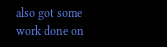also got some work done on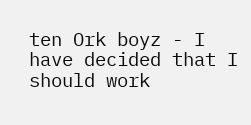ten Ork boyz - I have decided that I should work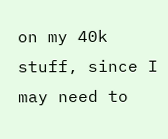on my 40k stuff, since I may need to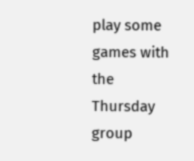play some games with the Thursday group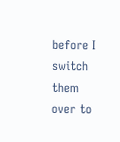before I switch them over to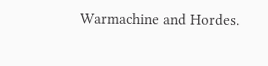Warmachine and Hordes.